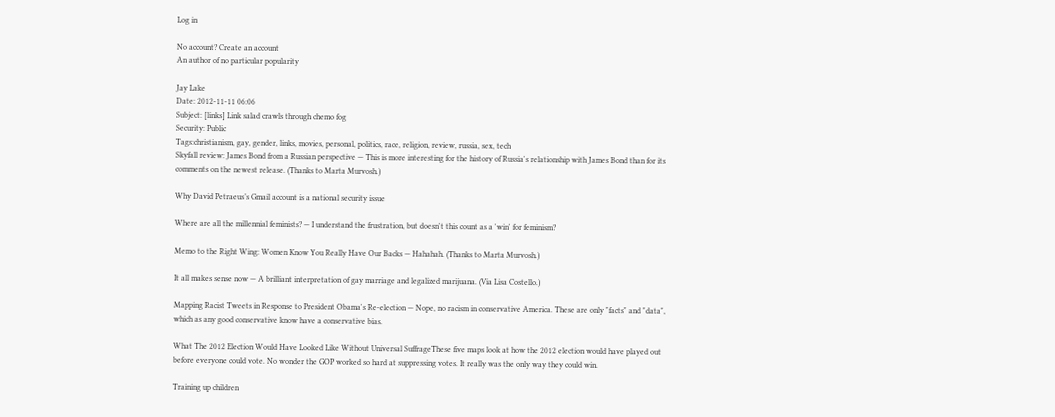Log in

No account? Create an account
An author of no particular popularity

Jay Lake
Date: 2012-11-11 06:06
Subject: [links] Link salad crawls through chemo fog
Security: Public
Tags:christianism, gay, gender, links, movies, personal, politics, race, religion, review, russia, sex, tech
Skyfall review: James Bond from a Russian perspective — This is more interesting for the history of Russia's relationship with James Bond than for its comments on the newest release. (Thanks to Marta Murvosh.)

Why David Petraeus’s Gmail account is a national security issue

Where are all the millennial feminists? — I understand the frustration, but doesn't this count as a 'win' for feminism?

Memo to the Right Wing: Women Know You Really Have Our Backs — Hahahah. (Thanks to Marta Murvosh.)

It all makes sense now — A brilliant interpretation of gay marriage and legalized marijuana. (Via Lisa Costello.)

Mapping Racist Tweets in Response to President Obama's Re-election — Nope, no racism in conservative America. These are only "facts" and "data", which as any good conservative know have a conservative bias.

What The 2012 Election Would Have Looked Like Without Universal SuffrageThese five maps look at how the 2012 election would have played out before everyone could vote. No wonder the GOP worked so hard at suppressing votes. It really was the only way they could win.

Training up children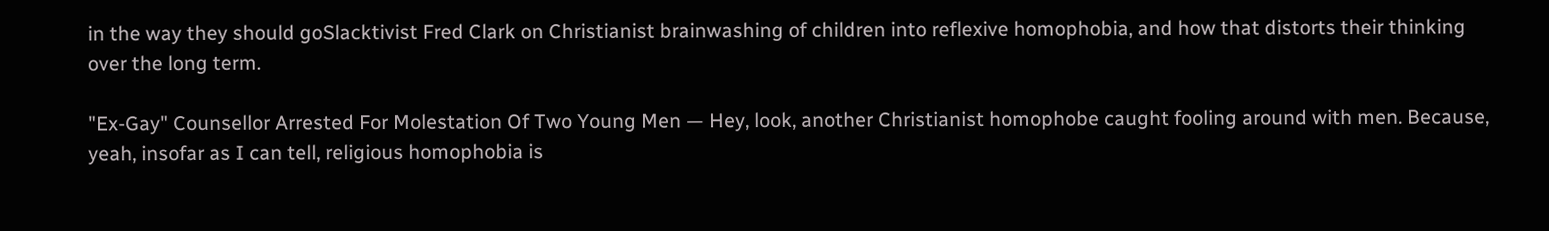in the way they should goSlacktivist Fred Clark on Christianist brainwashing of children into reflexive homophobia, and how that distorts their thinking over the long term.

"Ex-Gay" Counsellor Arrested For Molestation Of Two Young Men — Hey, look, another Christianist homophobe caught fooling around with men. Because, yeah, insofar as I can tell, religious homophobia is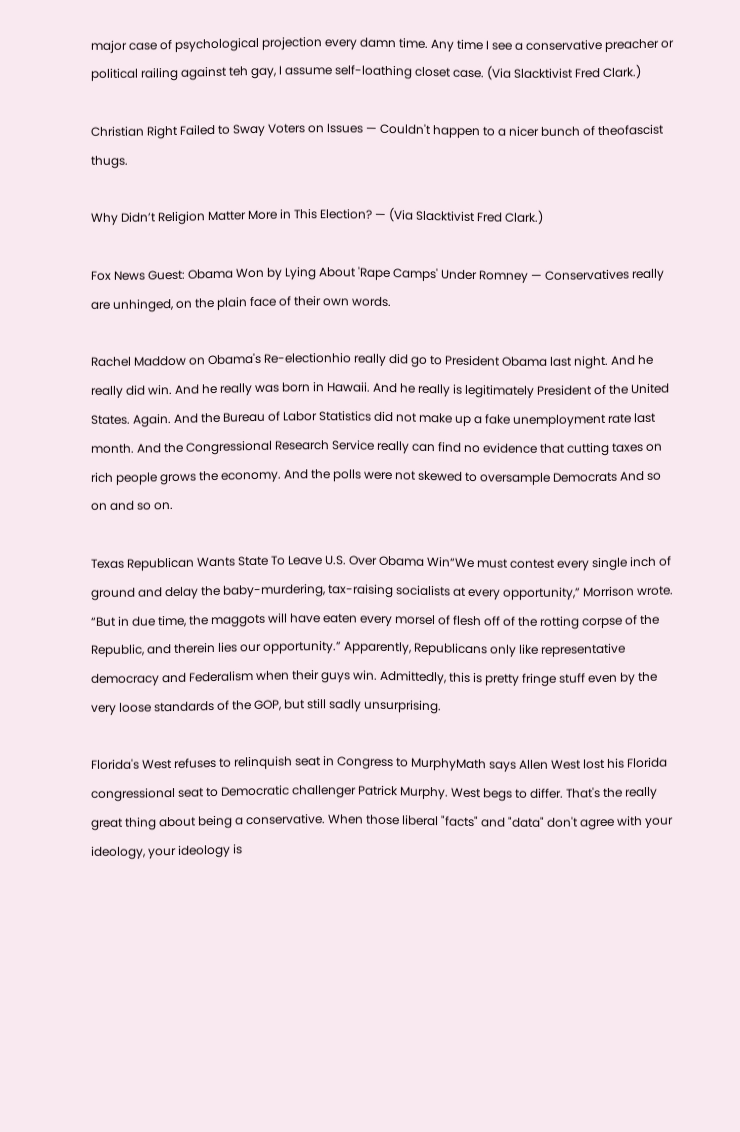major case of psychological projection every damn time. Any time I see a conservative preacher or political railing against teh gay, I assume self-loathing closet case. (Via Slacktivist Fred Clark.)

Christian Right Failed to Sway Voters on Issues — Couldn't happen to a nicer bunch of theofascist thugs.

Why Didn’t Religion Matter More in This Election? — (Via Slacktivist Fred Clark.)

Fox News Guest: Obama Won by Lying About 'Rape Camps' Under Romney — Conservatives really are unhinged, on the plain face of their own words.

Rachel Maddow on Obama's Re-electionhio really did go to President Obama last night. And he really did win. And he really was born in Hawaii. And he really is legitimately President of the United States. Again. And the Bureau of Labor Statistics did not make up a fake unemployment rate last month. And the Congressional Research Service really can find no evidence that cutting taxes on rich people grows the economy. And the polls were not skewed to oversample Democrats And so on and so on.

Texas Republican Wants State To Leave U.S. Over Obama Win“We must contest every single inch of ground and delay the baby-murdering, tax-raising socialists at every opportunity,” Morrison wrote. “But in due time, the maggots will have eaten every morsel of flesh off of the rotting corpse of the Republic, and therein lies our opportunity.” Apparently, Republicans only like representative democracy and Federalism when their guys win. Admittedly, this is pretty fringe stuff even by the very loose standards of the GOP, but still sadly unsurprising.

Florida's West refuses to relinquish seat in Congress to MurphyMath says Allen West lost his Florida congressional seat to Democratic challenger Patrick Murphy. West begs to differ. That's the really great thing about being a conservative. When those liberal "facts" and "data" don't agree with your ideology, your ideology is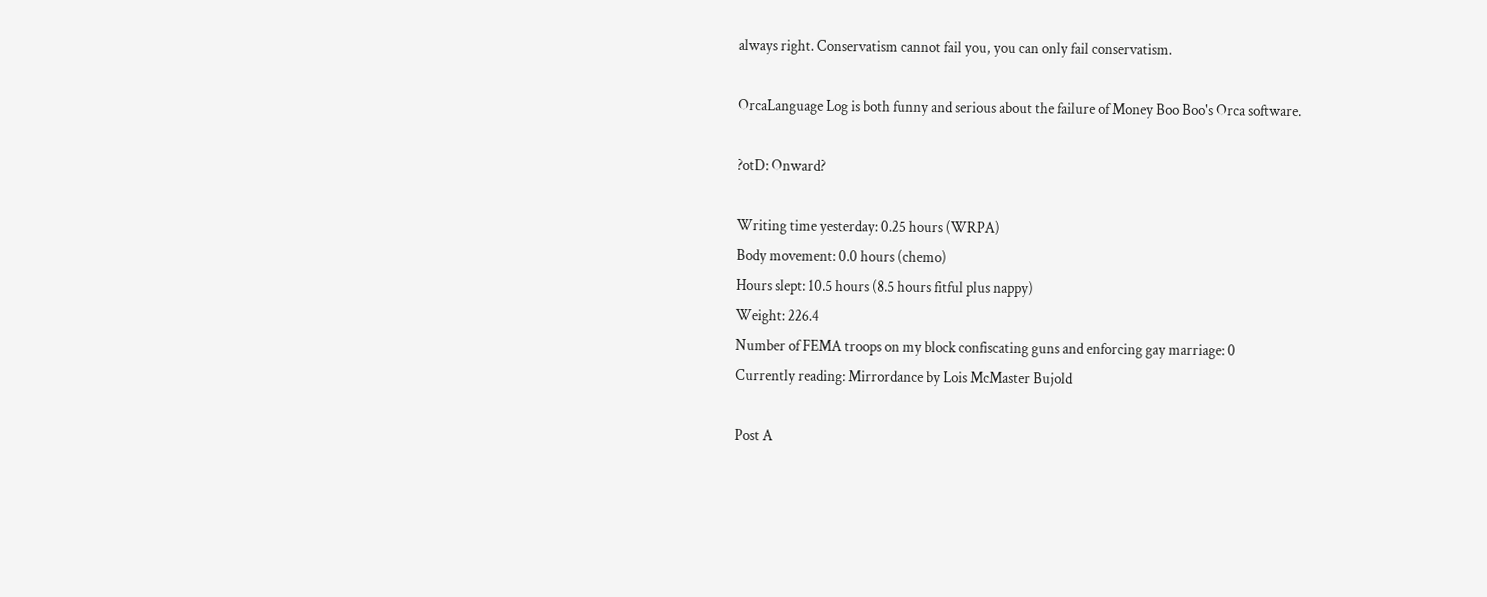always right. Conservatism cannot fail you, you can only fail conservatism.

OrcaLanguage Log is both funny and serious about the failure of Money Boo Boo's Orca software.

?otD: Onward?

Writing time yesterday: 0.25 hours (WRPA)
Body movement: 0.0 hours (chemo)
Hours slept: 10.5 hours (8.5 hours fitful plus nappy)
Weight: 226.4
Number of FEMA troops on my block confiscating guns and enforcing gay marriage: 0
Currently reading: Mirrordance by Lois McMaster Bujold

Post A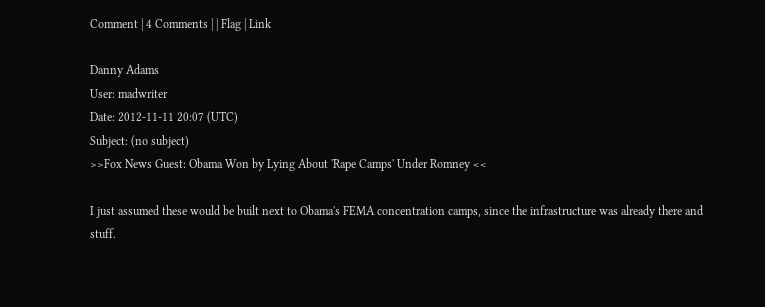Comment | 4 Comments | | Flag | Link

Danny Adams
User: madwriter
Date: 2012-11-11 20:07 (UTC)
Subject: (no subject)
>>Fox News Guest: Obama Won by Lying About 'Rape Camps' Under Romney <<

I just assumed these would be built next to Obama's FEMA concentration camps, since the infrastructure was already there and stuff.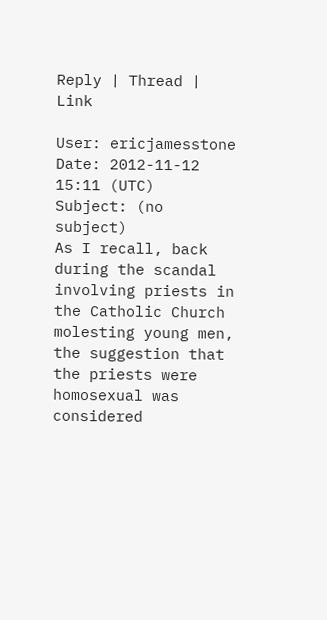Reply | Thread | Link

User: ericjamesstone
Date: 2012-11-12 15:11 (UTC)
Subject: (no subject)
As I recall, back during the scandal involving priests in the Catholic Church molesting young men, the suggestion that the priests were homosexual was considered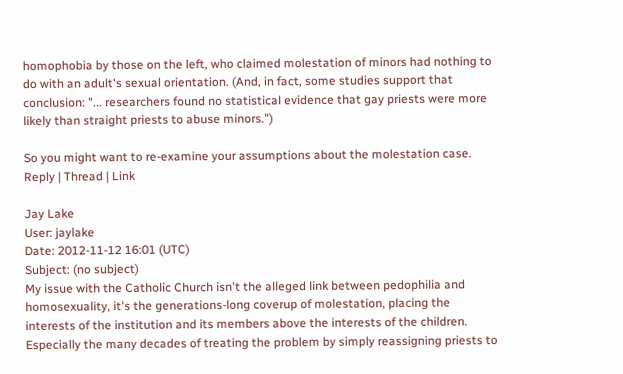homophobia by those on the left, who claimed molestation of minors had nothing to do with an adult's sexual orientation. (And, in fact, some studies support that conclusion: "... researchers found no statistical evidence that gay priests were more likely than straight priests to abuse minors.")

So you might want to re-examine your assumptions about the molestation case.
Reply | Thread | Link

Jay Lake
User: jaylake
Date: 2012-11-12 16:01 (UTC)
Subject: (no subject)
My issue with the Catholic Church isn't the alleged link between pedophilia and homosexuality, it's the generations-long coverup of molestation, placing the interests of the institution and its members above the interests of the children. Especially the many decades of treating the problem by simply reassigning priests to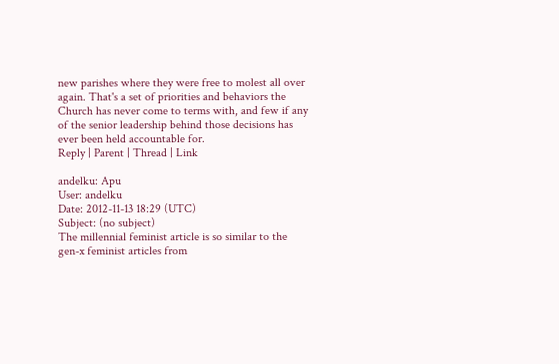new parishes where they were free to molest all over again. That's a set of priorities and behaviors the Church has never come to terms with, and few if any of the senior leadership behind those decisions has ever been held accountable for.
Reply | Parent | Thread | Link

andelku: Apu
User: andelku
Date: 2012-11-13 18:29 (UTC)
Subject: (no subject)
The millennial feminist article is so similar to the gen-x feminist articles from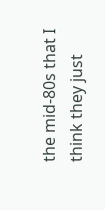the mid-80s that I think they just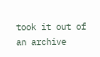took it out of an archive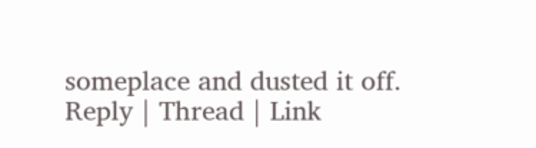someplace and dusted it off.
Reply | Thread | Link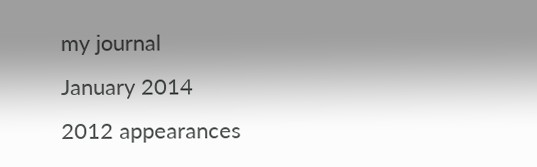my journal
January 2014
2012 appearances